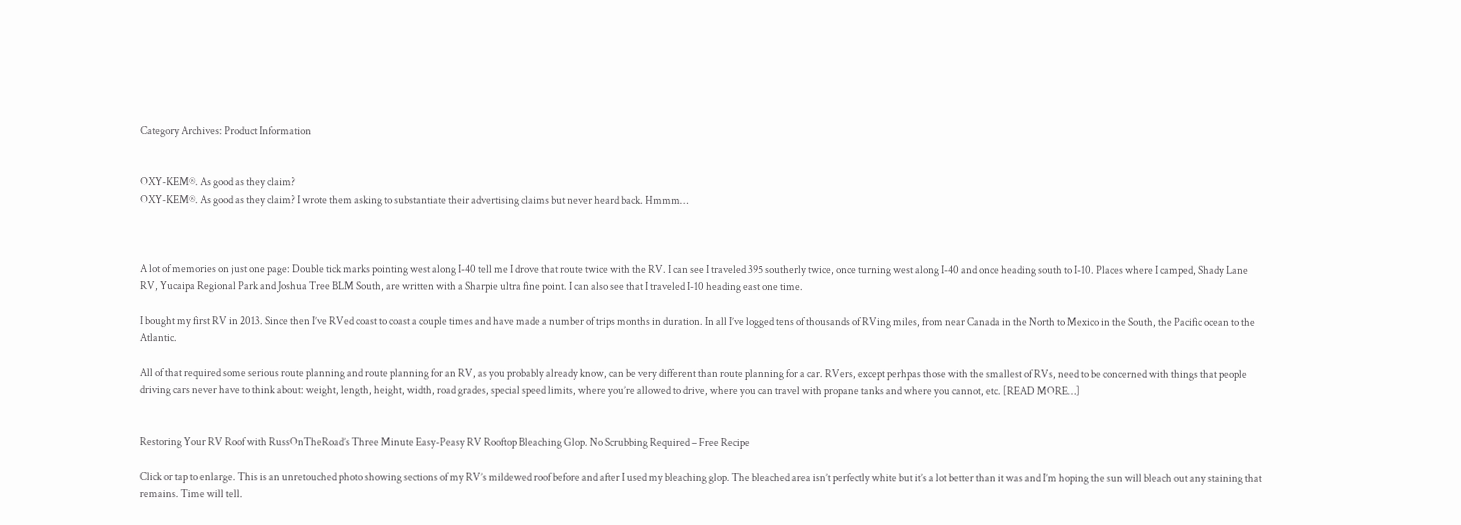Category Archives: Product Information


OXY-KEM®. As good as they claim?
OXY-KEM®. As good as they claim? I wrote them asking to substantiate their advertising claims but never heard back. Hmmm…



A lot of memories on just one page: Double tick marks pointing west along I-40 tell me I drove that route twice with the RV. I can see I traveled 395 southerly twice, once turning west along I-40 and once heading south to I-10. Places where I camped, Shady Lane RV, Yucaipa Regional Park and Joshua Tree BLM South, are written with a Sharpie ultra fine point. I can also see that I traveled I-10 heading east one time.

I bought my first RV in 2013. Since then I’ve RVed coast to coast a couple times and have made a number of trips months in duration. In all I’ve logged tens of thousands of RVing miles, from near Canada in the North to Mexico in the South, the Pacific ocean to the Atlantic.

All of that required some serious route planning and route planning for an RV, as you probably already know, can be very different than route planning for a car. RVers, except perhpas those with the smallest of RVs, need to be concerned with things that people driving cars never have to think about: weight, length, height, width, road grades, special speed limits, where you’re allowed to drive, where you can travel with propane tanks and where you cannot, etc. [READ MORE…]


Restoring Your RV Roof with RussOnTheRoad’s Three Minute Easy-Peasy RV Rooftop Bleaching Glop. No Scrubbing Required – Free Recipe

Click or tap to enlarge. This is an unretouched photo showing sections of my RV’s mildewed roof before and after I used my bleaching glop. The bleached area isn’t perfectly white but it’s a lot better than it was and I’m hoping the sun will bleach out any staining that remains. Time will tell.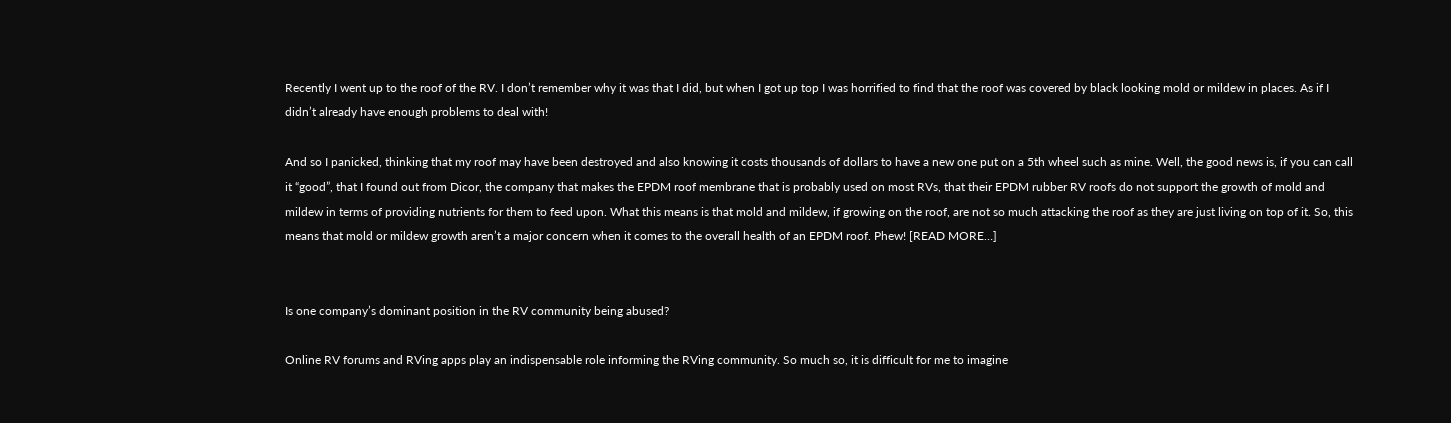Recently I went up to the roof of the RV. I don’t remember why it was that I did, but when I got up top I was horrified to find that the roof was covered by black looking mold or mildew in places. As if I didn’t already have enough problems to deal with!

And so I panicked, thinking that my roof may have been destroyed and also knowing it costs thousands of dollars to have a new one put on a 5th wheel such as mine. Well, the good news is, if you can call it “good”, that I found out from Dicor, the company that makes the EPDM roof membrane that is probably used on most RVs, that their EPDM rubber RV roofs do not support the growth of mold and mildew in terms of providing nutrients for them to feed upon. What this means is that mold and mildew, if growing on the roof, are not so much attacking the roof as they are just living on top of it. So, this means that mold or mildew growth aren’t a major concern when it comes to the overall health of an EPDM roof. Phew! [READ MORE…]


Is one company’s dominant position in the RV community being abused?

Online RV forums and RVing apps play an indispensable role informing the RVing community. So much so, it is difficult for me to imagine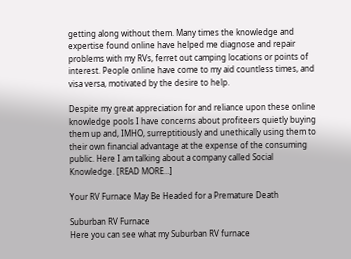getting along without them. Many times the knowledge and expertise found online have helped me diagnose and repair problems with my RVs, ferret out camping locations or points of interest. People online have come to my aid countless times, and visa versa, motivated by the desire to help.

Despite my great appreciation for and reliance upon these online knowledge pools I have concerns about profiteers quietly buying them up and, IMHO, surreptitiously and unethically using them to their own financial advantage at the expense of the consuming public. Here I am talking about a company called Social Knowledge. [READ MORE…]

Your RV Furnace May Be Headed for a Premature Death

Suburban RV Furnace
Here you can see what my Suburban RV furnace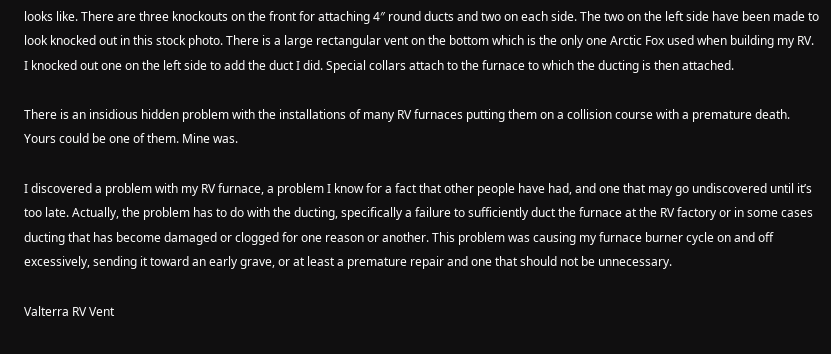looks like. There are three knockouts on the front for attaching 4″ round ducts and two on each side. The two on the left side have been made to look knocked out in this stock photo. There is a large rectangular vent on the bottom which is the only one Arctic Fox used when building my RV. I knocked out one on the left side to add the duct I did. Special collars attach to the furnace to which the ducting is then attached.

There is an insidious hidden problem with the installations of many RV furnaces putting them on a collision course with a premature death. Yours could be one of them. Mine was.

I discovered a problem with my RV furnace, a problem I know for a fact that other people have had, and one that may go undiscovered until it’s too late. Actually, the problem has to do with the ducting, specifically a failure to sufficiently duct the furnace at the RV factory or in some cases ducting that has become damaged or clogged for one reason or another. This problem was causing my furnace burner cycle on and off excessively, sending it toward an early grave, or at least a premature repair and one that should not be unnecessary.

Valterra RV Vent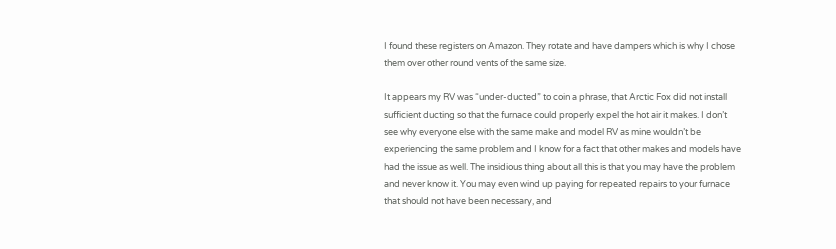I found these registers on Amazon. They rotate and have dampers which is why I chose them over other round vents of the same size.

It appears my RV was “under-ducted” to coin a phrase, that Arctic Fox did not install  sufficient ducting so that the furnace could properly expel the hot air it makes. I don’t see why everyone else with the same make and model RV as mine wouldn’t be experiencing the same problem and I know for a fact that other makes and models have had the issue as well. The insidious thing about all this is that you may have the problem and never know it. You may even wind up paying for repeated repairs to your furnace that should not have been necessary, and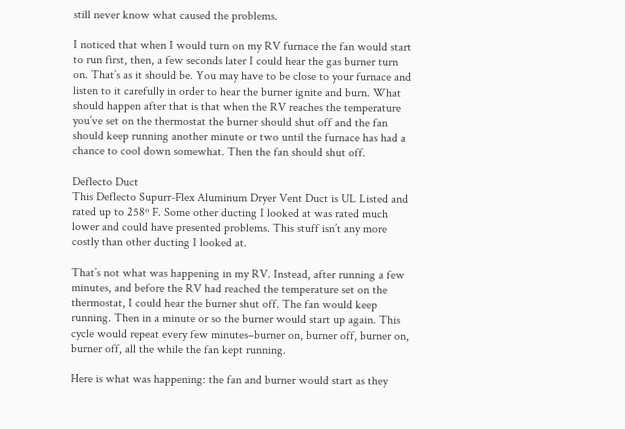still never know what caused the problems.

I noticed that when I would turn on my RV furnace the fan would start to run first, then, a few seconds later I could hear the gas burner turn on. That’s as it should be. You may have to be close to your furnace and listen to it carefully in order to hear the burner ignite and burn. What should happen after that is that when the RV reaches the temperature you’ve set on the thermostat the burner should shut off and the fan should keep running another minute or two until the furnace has had a chance to cool down somewhat. Then the fan should shut off.

Deflecto Duct
This Deflecto Supurr-Flex Aluminum Dryer Vent Duct is UL Listed and rated up to 258º F. Some other ducting I looked at was rated much lower and could have presented problems. This stuff isn’t any more costly than other ducting I looked at.

That’s not what was happening in my RV. Instead, after running a few minutes, and before the RV had reached the temperature set on the thermostat, I could hear the burner shut off. The fan would keep running. Then in a minute or so the burner would start up again. This cycle would repeat every few minutes–burner on, burner off, burner on, burner off, all the while the fan kept running.

Here is what was happening: the fan and burner would start as they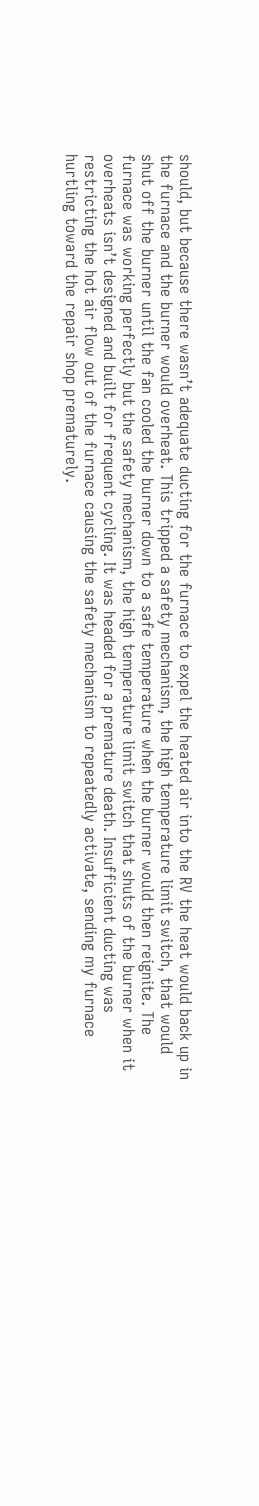should, but because there wasn’t adequate ducting for the furnace to expel the heated air into the RV the heat would back up in the furnace and the burner would overheat. This tripped a safety mechanism, the high temperature limit switch, that would shut off the burner until the fan cooled the burner down to a safe temperature when the burner would then reignite. The furnace was working perfectly but the safety mechanism, the high temperature limit switch that shuts of the burner when it overheats isn’t designed and built for frequent cycling. It was headed for a premature death. Insufficient ducting was restricting the hot air flow out of the furnace causing the safety mechanism to repeatedly activate, sending my furnace hurtling toward the repair shop prematurely.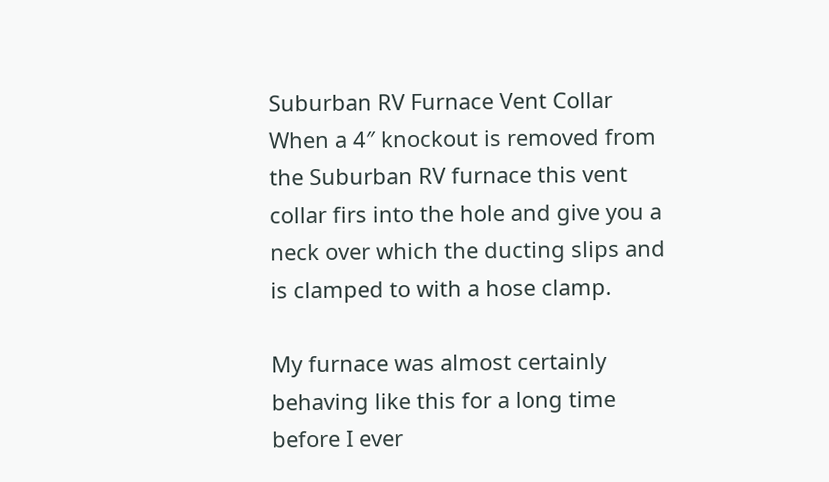Suburban RV Furnace Vent Collar
When a 4″ knockout is removed from the Suburban RV furnace this vent collar firs into the hole and give you a neck over which the ducting slips and is clamped to with a hose clamp.

My furnace was almost certainly behaving like this for a long time before I ever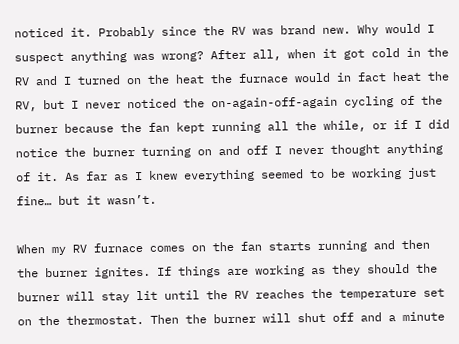noticed it. Probably since the RV was brand new. Why would I suspect anything was wrong? After all, when it got cold in the RV and I turned on the heat the furnace would in fact heat the RV, but I never noticed the on-again-off-again cycling of the burner because the fan kept running all the while, or if I did notice the burner turning on and off I never thought anything of it. As far as I knew everything seemed to be working just fine… but it wasn’t.

When my RV furnace comes on the fan starts running and then the burner ignites. If things are working as they should the burner will stay lit until the RV reaches the temperature set on the thermostat. Then the burner will shut off and a minute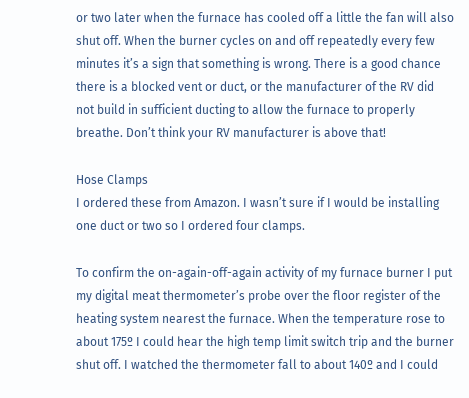or two later when the furnace has cooled off a little the fan will also shut off. When the burner cycles on and off repeatedly every few minutes it’s a sign that something is wrong. There is a good chance there is a blocked vent or duct, or the manufacturer of the RV did not build in sufficient ducting to allow the furnace to properly breathe. Don’t think your RV manufacturer is above that!

Hose Clamps
I ordered these from Amazon. I wasn’t sure if I would be installing one duct or two so I ordered four clamps.

To confirm the on-again-off-again activity of my furnace burner I put my digital meat thermometer’s probe over the floor register of the heating system nearest the furnace. When the temperature rose to about 175º I could hear the high temp limit switch trip and the burner shut off. I watched the thermometer fall to about 140º and I could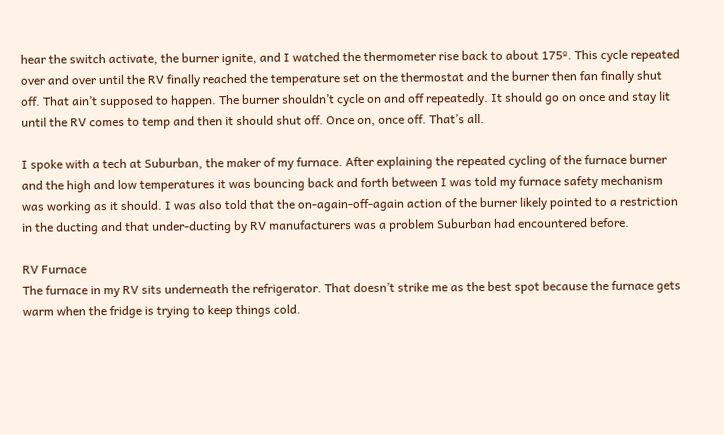hear the switch activate, the burner ignite, and I watched the thermometer rise back to about 175º. This cycle repeated over and over until the RV finally reached the temperature set on the thermostat and the burner then fan finally shut off. That ain’t supposed to happen. The burner shouldn’t cycle on and off repeatedly. It should go on once and stay lit until the RV comes to temp and then it should shut off. Once on, once off. That’s all.

I spoke with a tech at Suburban, the maker of my furnace. After explaining the repeated cycling of the furnace burner and the high and low temperatures it was bouncing back and forth between I was told my furnace safety mechanism was working as it should. I was also told that the on-again-off-again action of the burner likely pointed to a restriction in the ducting and that under-ducting by RV manufacturers was a problem Suburban had encountered before.

RV Furnace
The furnace in my RV sits underneath the refrigerator. That doesn’t strike me as the best spot because the furnace gets warm when the fridge is trying to keep things cold.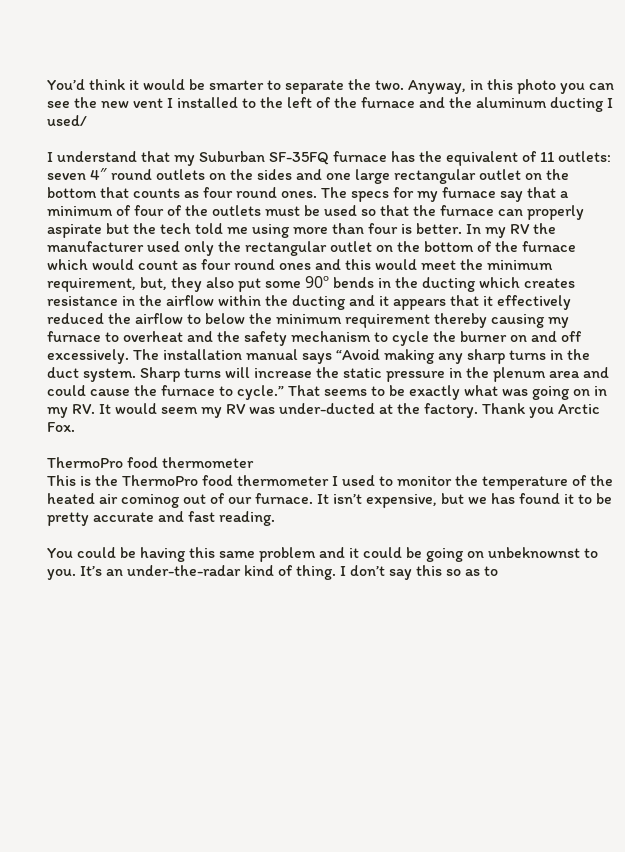You’d think it would be smarter to separate the two. Anyway, in this photo you can see the new vent I installed to the left of the furnace and the aluminum ducting I used/

I understand that my Suburban SF-35FQ furnace has the equivalent of 11 outlets: seven 4″ round outlets on the sides and one large rectangular outlet on the bottom that counts as four round ones. The specs for my furnace say that a minimum of four of the outlets must be used so that the furnace can properly aspirate but the tech told me using more than four is better. In my RV the manufacturer used only the rectangular outlet on the bottom of the furnace which would count as four round ones and this would meet the minimum requirement, but, they also put some 90º bends in the ducting which creates resistance in the airflow within the ducting and it appears that it effectively reduced the airflow to below the minimum requirement thereby causing my furnace to overheat and the safety mechanism to cycle the burner on and off excessively. The installation manual says “Avoid making any sharp turns in the duct system. Sharp turns will increase the static pressure in the plenum area and could cause the furnace to cycle.” That seems to be exactly what was going on in my RV. It would seem my RV was under-ducted at the factory. Thank you Arctic Fox.

ThermoPro food thermometer
This is the ThermoPro food thermometer I used to monitor the temperature of the heated air cominog out of our furnace. It isn’t expensive, but we has found it to be pretty accurate and fast reading.

You could be having this same problem and it could be going on unbeknownst to you. It’s an under-the-radar kind of thing. I don’t say this so as to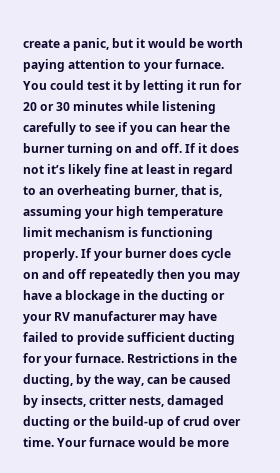create a panic, but it would be worth paying attention to your furnace. You could test it by letting it run for 20 or 30 minutes while listening carefully to see if you can hear the burner turning on and off. If it does not it’s likely fine at least in regard to an overheating burner, that is, assuming your high temperature limit mechanism is functioning properly. If your burner does cycle on and off repeatedly then you may have a blockage in the ducting or your RV manufacturer may have failed to provide sufficient ducting for your furnace. Restrictions in the ducting, by the way, can be caused by insects, critter nests, damaged ducting or the build-up of crud over time. Your furnace would be more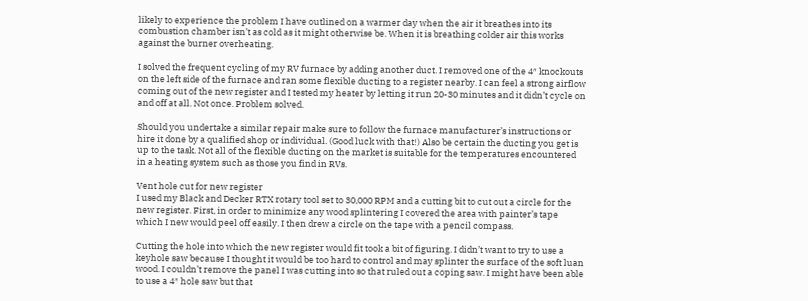likely to experience the problem I have outlined on a warmer day when the air it breathes into its combustion chamber isn’t as cold as it might otherwise be. When it is breathing colder air this works against the burner overheating.

I solved the frequent cycling of my RV furnace by adding another duct. I removed one of the 4″ knockouts on the left side of the furnace and ran some flexible ducting to a register nearby. I can feel a strong airflow coming out of the new register and I tested my heater by letting it run 20-30 minutes and it didn’t cycle on and off at all. Not once. Problem solved.

Should you undertake a similar repair make sure to follow the furnace manufacturer’s instructions or hire it done by a qualified shop or individual. (Good luck with that!) Also be certain the ducting you get is up to the task. Not all of the flexible ducting on the market is suitable for the temperatures encountered in a heating system such as those you find in RVs.

Vent hole cut for new register
I used my Black and Decker RTX rotary tool set to 30,000 RPM and a cutting bit to cut out a circle for the new register. First, in order to minimize any wood splintering I covered the area with painter’s tape which I new would peel off easily. I then drew a circle on the tape with a pencil compass.

Cutting the hole into which the new register would fit took a bit of figuring. I didn’t want to try to use a keyhole saw because I thought it would be too hard to control and may splinter the surface of the soft luan wood. I couldn’t remove the panel I was cutting into so that ruled out a coping saw. I might have been able to use a 4″ hole saw but that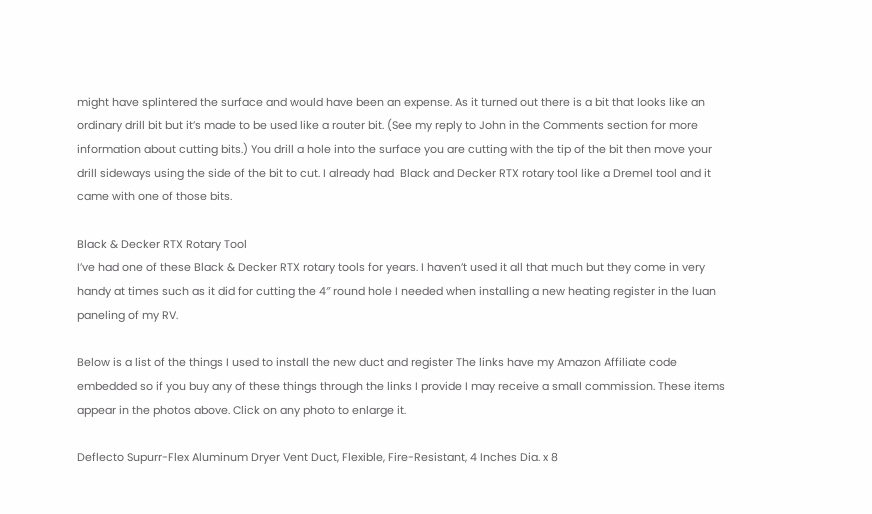might have splintered the surface and would have been an expense. As it turned out there is a bit that looks like an ordinary drill bit but it’s made to be used like a router bit. (See my reply to John in the Comments section for more information about cutting bits.) You drill a hole into the surface you are cutting with the tip of the bit then move your drill sideways using the side of the bit to cut. I already had  Black and Decker RTX rotary tool like a Dremel tool and it came with one of those bits.

Black & Decker RTX Rotary Tool
I’ve had one of these Black & Decker RTX rotary tools for years. I haven’t used it all that much but they come in very handy at times such as it did for cutting the 4″ round hole I needed when installing a new heating register in the luan paneling of my RV.

Below is a list of the things I used to install the new duct and register The links have my Amazon Affiliate code embedded so if you buy any of these things through the links I provide I may receive a small commission. These items appear in the photos above. Click on any photo to enlarge it.

Deflecto Supurr-Flex Aluminum Dryer Vent Duct, Flexible, Fire-Resistant, 4 Inches Dia. x 8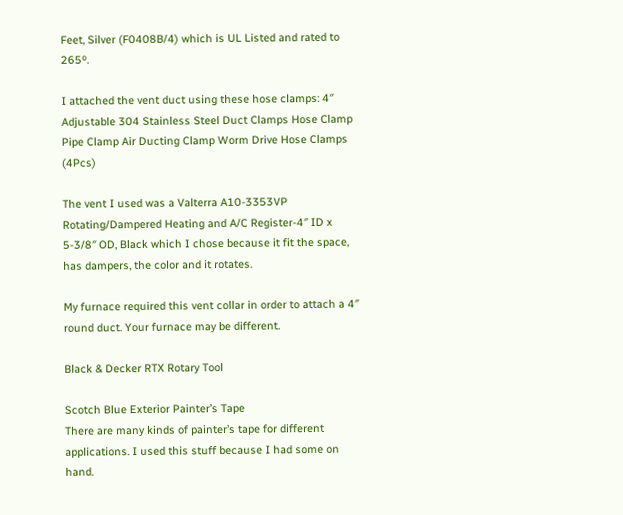Feet, Silver (F0408B/4) which is UL Listed and rated to 265º.

I attached the vent duct using these hose clamps: 4″ Adjustable 304 Stainless Steel Duct Clamps Hose Clamp Pipe Clamp Air Ducting Clamp Worm Drive Hose Clamps (4Pcs)

The vent I used was a Valterra A10-3353VP Rotating/Dampered Heating and A/C Register-4″ ID x 5-3/8″ OD, Black which I chose because it fit the space, has dampers, the color and it rotates.

My furnace required this vent collar in order to attach a 4″ round duct. Your furnace may be different.

Black & Decker RTX Rotary Tool

Scotch Blue Exterior Painter’s Tape
There are many kinds of painter’s tape for different applications. I used this stuff because I had some on hand.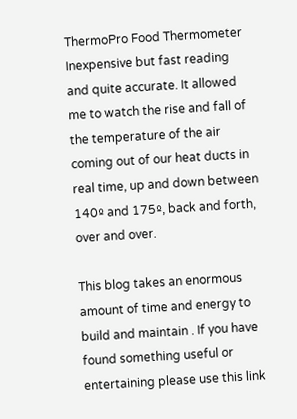ThermoPro Food Thermometer
Inexpensive but fast reading and quite accurate. It allowed me to watch the rise and fall of the temperature of the air coming out of our heat ducts in real time, up and down between 140º and 175º, back and forth, over and over.

This blog takes an enormous amount of time and energy to build and maintain . If you have found something useful or entertaining please use this link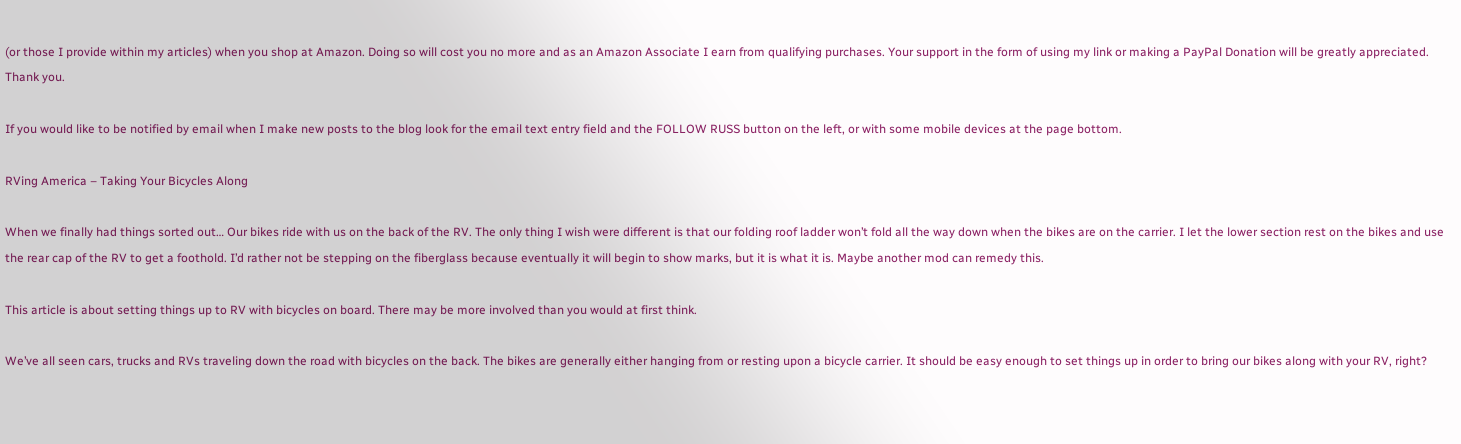(or those I provide within my articles) when you shop at Amazon. Doing so will cost you no more and as an Amazon Associate I earn from qualifying purchases. Your support in the form of using my link or making a PayPal Donation will be greatly appreciated. Thank you.

If you would like to be notified by email when I make new posts to the blog look for the email text entry field and the FOLLOW RUSS button on the left, or with some mobile devices at the page bottom.

RVing America – Taking Your Bicycles Along

When we finally had things sorted out… Our bikes ride with us on the back of the RV. The only thing I wish were different is that our folding roof ladder won’t fold all the way down when the bikes are on the carrier. I let the lower section rest on the bikes and use the rear cap of the RV to get a foothold. I’d rather not be stepping on the fiberglass because eventually it will begin to show marks, but it is what it is. Maybe another mod can remedy this.

This article is about setting things up to RV with bicycles on board. There may be more involved than you would at first think.

We’ve all seen cars, trucks and RVs traveling down the road with bicycles on the back. The bikes are generally either hanging from or resting upon a bicycle carrier. It should be easy enough to set things up in order to bring our bikes along with your RV, right?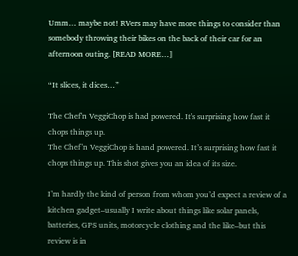Umm… maybe not! RVers may have more things to consider than somebody throwing their bikes on the back of their car for an afternoon outing. [READ MORE…]

“It slices, it dices…”

The Chef'n VeggiChop is had powered. It's surprising how fast it chops things up.
The Chef’n VeggiChop is hand powered. It’s surprising how fast it chops things up. This shot gives you an idea of its size.

I’m hardly the kind of person from whom you’d expect a review of a kitchen gadget–usually I write about things like solar panels, batteries, GPS units, motorcycle clothing and the like–but this review is in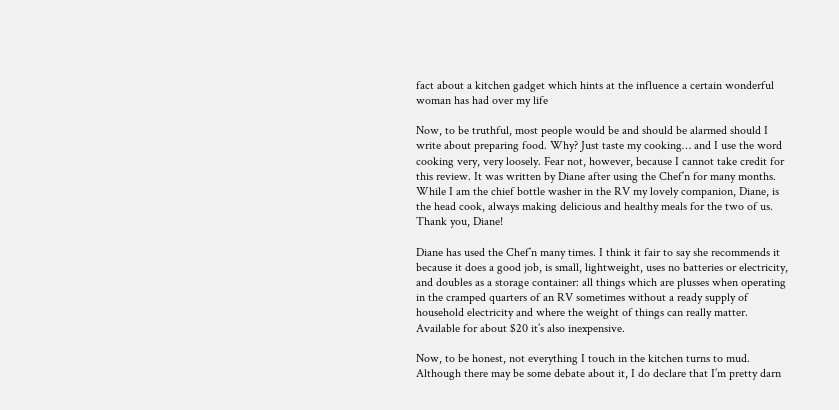fact about a kitchen gadget which hints at the influence a certain wonderful woman has had over my life

Now, to be truthful, most people would be and should be alarmed should I write about preparing food. Why? Just taste my cooking… and I use the word cooking very, very loosely. Fear not, however, because I cannot take credit for this review. It was written by Diane after using the Chef’n for many months. While I am the chief bottle washer in the RV my lovely companion, Diane, is the head cook, always making delicious and healthy meals for the two of us. Thank you, Diane!

Diane has used the Chef’n many times. I think it fair to say she recommends it because it does a good job, is small, lightweight, uses no batteries or electricity, and doubles as a storage container: all things which are plusses when operating in the cramped quarters of an RV sometimes without a ready supply of household electricity and where the weight of things can really matter. Available for about $20 it’s also inexpensive.

Now, to be honest, not everything I touch in the kitchen turns to mud. Although there may be some debate about it, I do declare that I’m pretty darn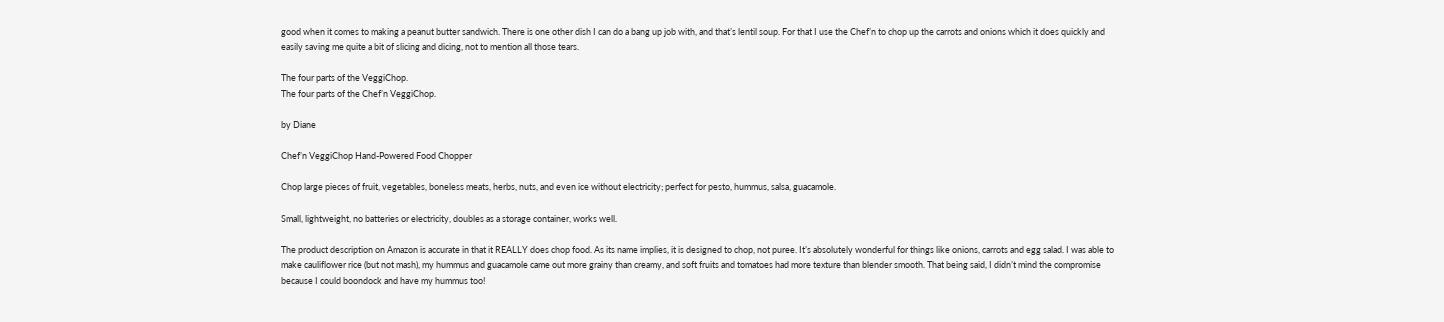good when it comes to making a peanut butter sandwich. There is one other dish I can do a bang up job with, and that’s lentil soup. For that I use the Chef’n to chop up the carrots and onions which it does quickly and easily saving me quite a bit of slicing and dicing, not to mention all those tears.

The four parts of the VeggiChop.
The four parts of the Chef’n VeggiChop.

by Diane

Chef’n VeggiChop Hand-Powered Food Chopper

Chop large pieces of fruit, vegetables, boneless meats, herbs, nuts, and even ice without electricity; perfect for pesto, hummus, salsa, guacamole.

Small, lightweight, no batteries or electricity, doubles as a storage container, works well.

The product description on Amazon is accurate in that it REALLY does chop food. As its name implies, it is designed to chop, not puree. It’s absolutely wonderful for things like onions, carrots and egg salad. I was able to make cauliflower rice (but not mash), my hummus and guacamole came out more grainy than creamy, and soft fruits and tomatoes had more texture than blender smooth. That being said, I didn’t mind the compromise because I could boondock and have my hummus too!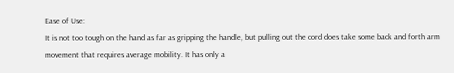Ease of Use:
It is not too tough on the hand as far as gripping the handle, but pulling out the cord does take some back and forth arm movement that requires average mobility. It has only a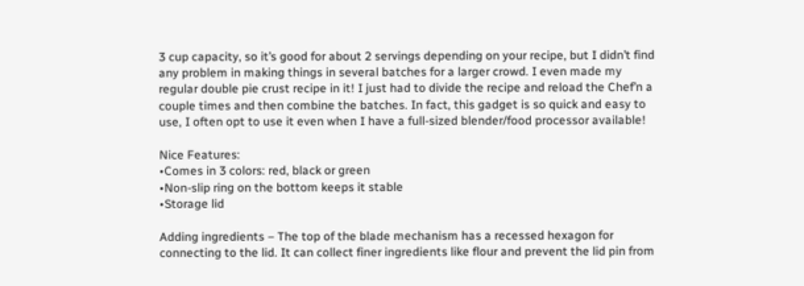3 cup capacity, so it’s good for about 2 servings depending on your recipe, but I didn’t find any problem in making things in several batches for a larger crowd. I even made my regular double pie crust recipe in it! I just had to divide the recipe and reload the Chef’n a couple times and then combine the batches. In fact, this gadget is so quick and easy to use, I often opt to use it even when I have a full-sized blender/food processor available!

Nice Features:
•Comes in 3 colors: red, black or green
•Non-slip ring on the bottom keeps it stable
•Storage lid

Adding ingredients – The top of the blade mechanism has a recessed hexagon for connecting to the lid. It can collect finer ingredients like flour and prevent the lid pin from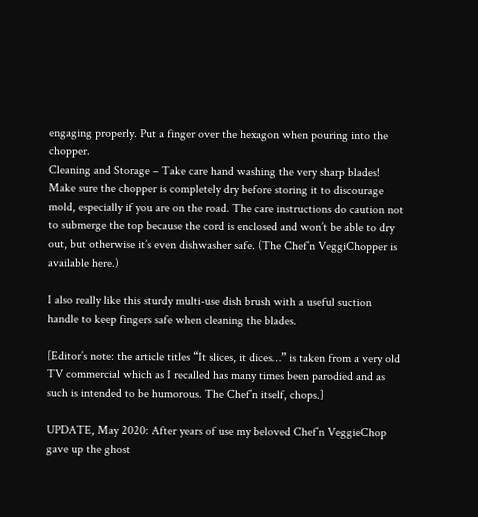engaging properly. Put a finger over the hexagon when pouring into the chopper.
Cleaning and Storage – Take care hand washing the very sharp blades! Make sure the chopper is completely dry before storing it to discourage mold, especially if you are on the road. The care instructions do caution not to submerge the top because the cord is enclosed and won’t be able to dry out, but otherwise it’s even dishwasher safe. (The Chef’n VeggiChopper is available here.)

I also really like this sturdy multi-use dish brush with a useful suction handle to keep fingers safe when cleaning the blades.

[Editor’s note: the article titles “It slices, it dices…” is taken from a very old TV commercial which as I recalled has many times been parodied and as such is intended to be humorous. The Chef’n itself, chops.]

UPDATE, May 2020: After years of use my beloved Chef’n VeggieChop gave up the ghost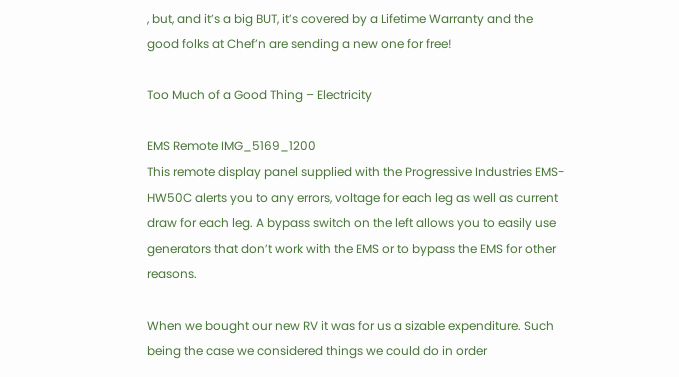, but, and it’s a big BUT, it’s covered by a Lifetime Warranty and the good folks at Chef’n are sending a new one for free!

Too Much of a Good Thing – Electricity

EMS Remote IMG_5169_1200
This remote display panel supplied with the Progressive Industries EMS-HW50C alerts you to any errors, voltage for each leg as well as current draw for each leg. A bypass switch on the left allows you to easily use generators that don’t work with the EMS or to bypass the EMS for other reasons.

When we bought our new RV it was for us a sizable expenditure. Such being the case we considered things we could do in order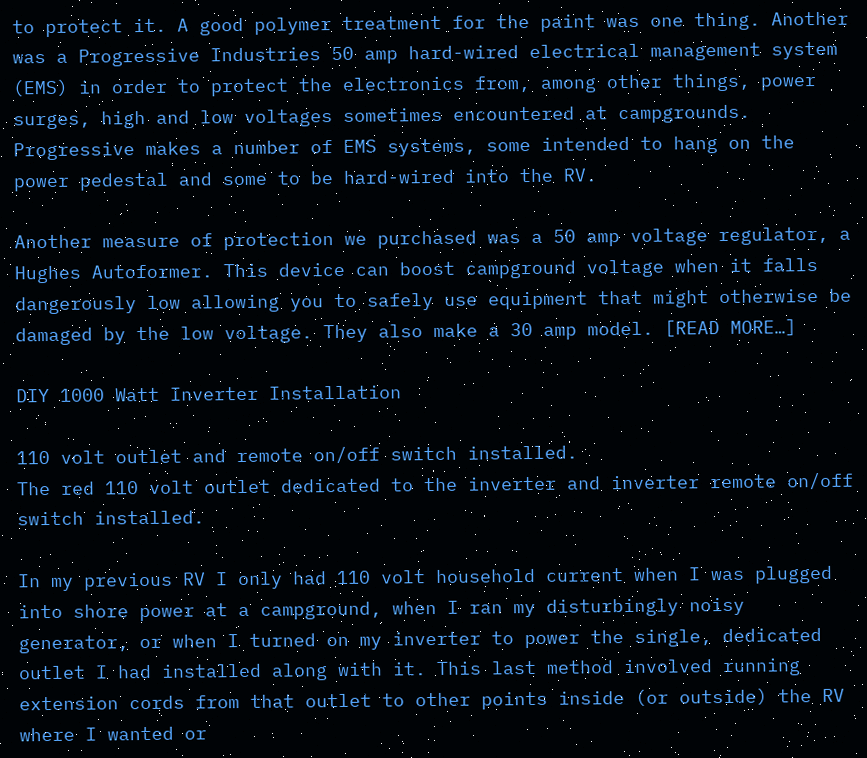to protect it. A good polymer treatment for the paint was one thing. Another was a Progressive Industries 50 amp hard-wired electrical management system (EMS) in order to protect the electronics from, among other things, power surges, high and low voltages sometimes encountered at campgrounds. Progressive makes a number of EMS systems, some intended to hang on the power pedestal and some to be hard-wired into the RV.

Another measure of protection we purchased was a 50 amp voltage regulator, a Hughes Autoformer. This device can boost campground voltage when it falls dangerously low allowing you to safely use equipment that might otherwise be damaged by the low voltage. They also make a 30 amp model. [READ MORE…]

DIY 1000 Watt Inverter Installation

110 volt outlet and remote on/off switch installed.
The red 110 volt outlet dedicated to the inverter and inverter remote on/off switch installed.

In my previous RV I only had 110 volt household current when I was plugged into shore power at a campground, when I ran my disturbingly noisy generator, or when I turned on my inverter to power the single, dedicated outlet I had installed along with it. This last method involved running extension cords from that outlet to other points inside (or outside) the RV where I wanted or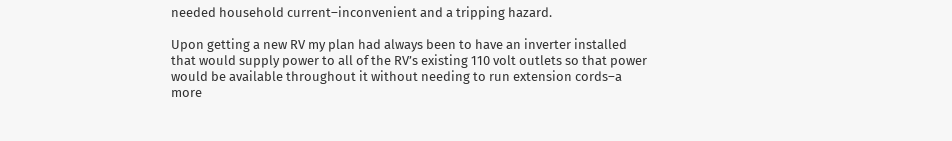needed household current–inconvenient and a tripping hazard.

Upon getting a new RV my plan had always been to have an inverter installed that would supply power to all of the RV’s existing 110 volt outlets so that power would be available throughout it without needing to run extension cords–a more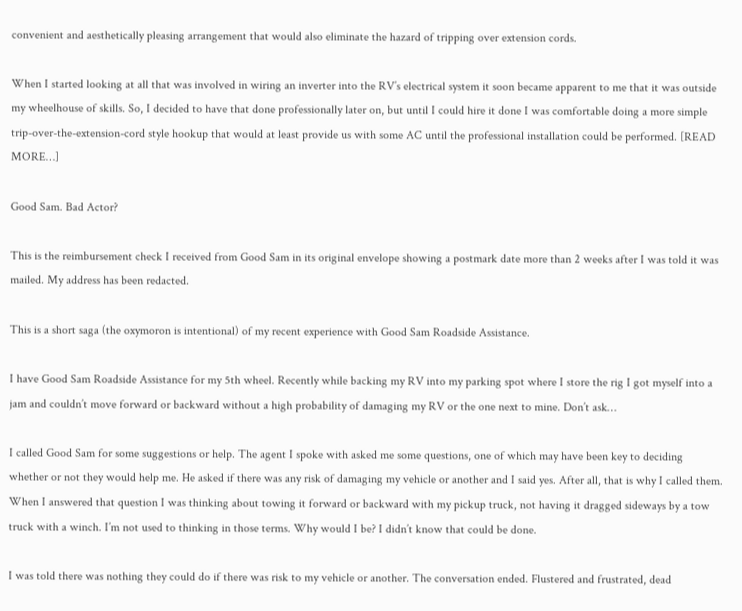convenient and aesthetically pleasing arrangement that would also eliminate the hazard of tripping over extension cords.

When I started looking at all that was involved in wiring an inverter into the RV’s electrical system it soon became apparent to me that it was outside my wheelhouse of skills. So, I decided to have that done professionally later on, but until I could hire it done I was comfortable doing a more simple trip-over-the-extension-cord style hookup that would at least provide us with some AC until the professional installation could be performed. [READ MORE…]

Good Sam. Bad Actor?

This is the reimbursement check I received from Good Sam in its original envelope showing a postmark date more than 2 weeks after I was told it was mailed. My address has been redacted.

This is a short saga (the oxymoron is intentional) of my recent experience with Good Sam Roadside Assistance.

I have Good Sam Roadside Assistance for my 5th wheel. Recently while backing my RV into my parking spot where I store the rig I got myself into a jam and couldn’t move forward or backward without a high probability of damaging my RV or the one next to mine. Don’t ask…

I called Good Sam for some suggestions or help. The agent I spoke with asked me some questions, one of which may have been key to deciding whether or not they would help me. He asked if there was any risk of damaging my vehicle or another and I said yes. After all, that is why I called them. When I answered that question I was thinking about towing it forward or backward with my pickup truck, not having it dragged sideways by a tow truck with a winch. I’m not used to thinking in those terms. Why would I be? I didn’t know that could be done.

I was told there was nothing they could do if there was risk to my vehicle or another. The conversation ended. Flustered and frustrated, dead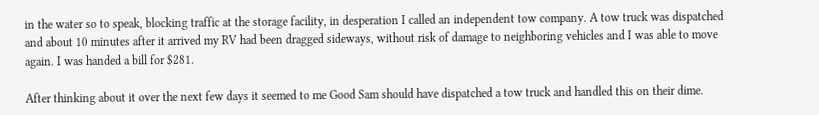in the water so to speak, blocking traffic at the storage facility, in desperation I called an independent tow company. A tow truck was dispatched and about 10 minutes after it arrived my RV had been dragged sideways, without risk of damage to neighboring vehicles and I was able to move again. I was handed a bill for $281.

After thinking about it over the next few days it seemed to me Good Sam should have dispatched a tow truck and handled this on their dime.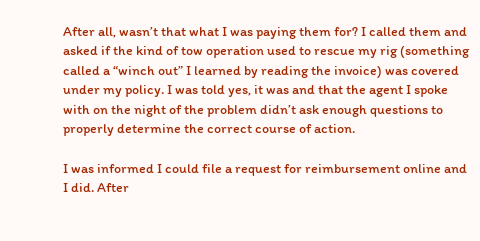After all, wasn’t that what I was paying them for? I called them and asked if the kind of tow operation used to rescue my rig (something called a “winch out” I learned by reading the invoice) was covered under my policy. I was told yes, it was and that the agent I spoke with on the night of the problem didn’t ask enough questions to properly determine the correct course of action.

I was informed I could file a request for reimbursement online and I did. After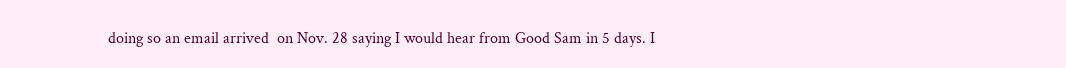doing so an email arrived  on Nov. 28 saying I would hear from Good Sam in 5 days. I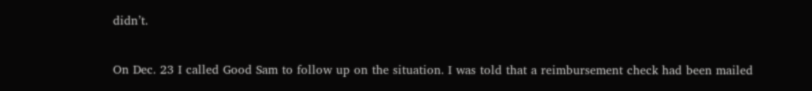didn’t.

On Dec. 23 I called Good Sam to follow up on the situation. I was told that a reimbursement check had been mailed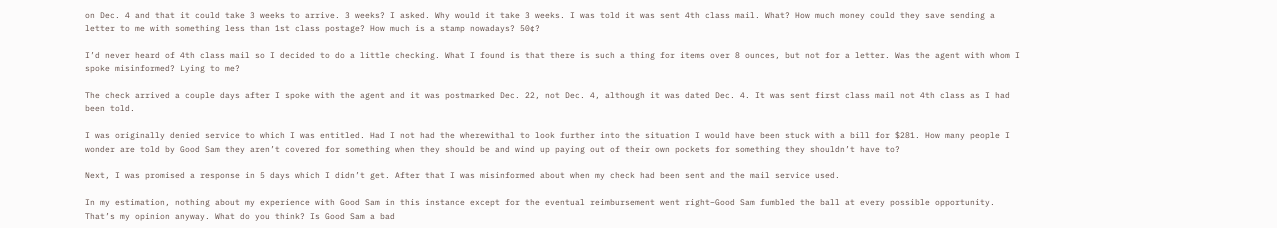on Dec. 4 and that it could take 3 weeks to arrive. 3 weeks? I asked. Why would it take 3 weeks. I was told it was sent 4th class mail. What? How much money could they save sending a letter to me with something less than 1st class postage? How much is a stamp nowadays? 50¢?

I’d never heard of 4th class mail so I decided to do a little checking. What I found is that there is such a thing for items over 8 ounces, but not for a letter. Was the agent with whom I spoke misinformed? Lying to me?

The check arrived a couple days after I spoke with the agent and it was postmarked Dec. 22, not Dec. 4, although it was dated Dec. 4. It was sent first class mail not 4th class as I had been told.

I was originally denied service to which I was entitled. Had I not had the wherewithal to look further into the situation I would have been stuck with a bill for $281. How many people I wonder are told by Good Sam they aren’t covered for something when they should be and wind up paying out of their own pockets for something they shouldn’t have to?

Next, I was promised a response in 5 days which I didn’t get. After that I was misinformed about when my check had been sent and the mail service used.

In my estimation, nothing about my experience with Good Sam in this instance except for the eventual reimbursement went right–Good Sam fumbled the ball at every possible opportunity. That’s my opinion anyway. What do you think? Is Good Sam a bad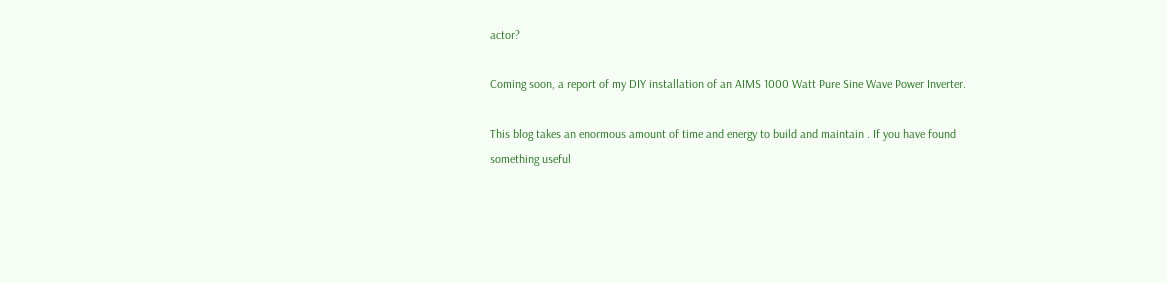actor?

Coming soon, a report of my DIY installation of an AIMS 1000 Watt Pure Sine Wave Power Inverter.

This blog takes an enormous amount of time and energy to build and maintain . If you have found something useful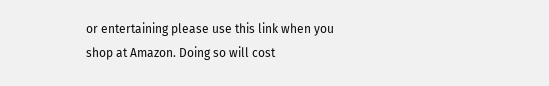or entertaining please use this link when you shop at Amazon. Doing so will cost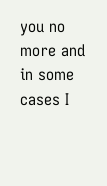you no more and in some cases I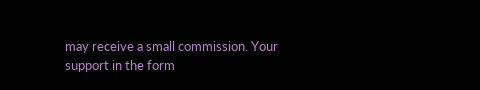may receive a small commission. Your support in the form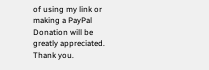of using my link or making a PayPal Donation will be greatly appreciated. Thank you.